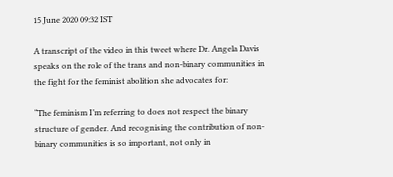15 June 2020 09:32 IST

A transcript of the video in this tweet where Dr. Angela Davis speaks on the role of the trans and non-binary communities in the fight for the feminist abolition she advocates for:

“The feminism I’m referring to does not respect the binary structure of gender. And recognising the contribution of non-binary communities is so important, not only in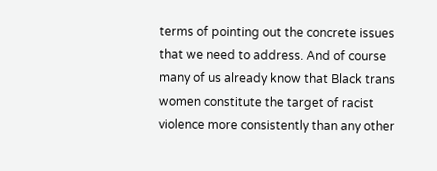terms of pointing out the concrete issues that we need to address. And of course many of us already know that Black trans women constitute the target of racist violence more consistently than any other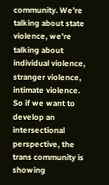community. We’re talking about state violence, we’re talking about individual violence, stranger violence, intimate violence. So if we want to develop an intersectional perspective, the trans community is showing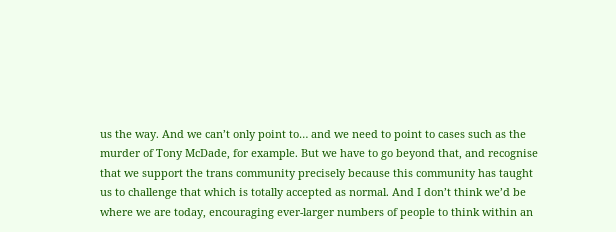us the way. And we can’t only point to… and we need to point to cases such as the murder of Tony McDade, for example. But we have to go beyond that, and recognise that we support the trans community precisely because this community has taught us to challenge that which is totally accepted as normal. And I don’t think we’d be where we are today, encouraging ever-larger numbers of people to think within an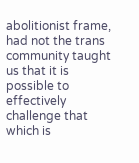abolitionist frame, had not the trans community taught us that it is possible to effectively challenge that which is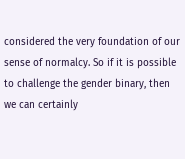considered the very foundation of our sense of normalcy. So if it is possible to challenge the gender binary, then we can certainly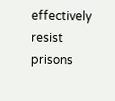effectively resist prisons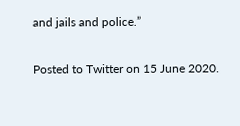and jails and police.”

Posted to Twitter on 15 June 2020.